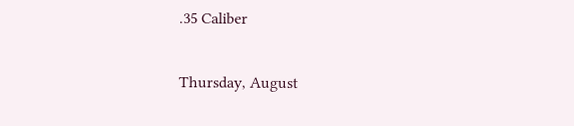.35 Caliber

Thursday, August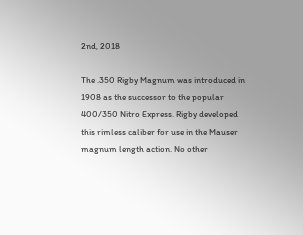2nd, 2018

The .350 Rigby Magnum was introduced in 1908 as the successor to the popular 400/350 Nitro Express. Rigby developed this rimless caliber for use in the Mauser magnum length action. No other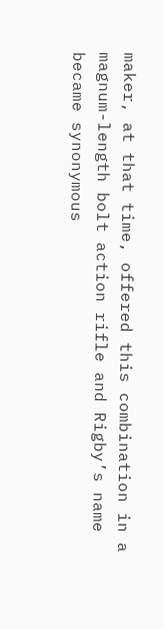maker, at that time, offered this combination in a magnum-length bolt action rifle and Rigby’s name became synonymous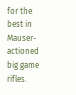for the best in Mauser-actioned big game rifles.